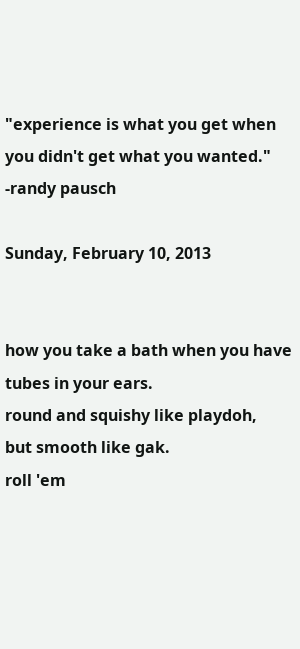"experience is what you get when you didn't get what you wanted." -randy pausch

Sunday, February 10, 2013


how you take a bath when you have tubes in your ears.
round and squishy like playdoh,
but smooth like gak.
roll 'em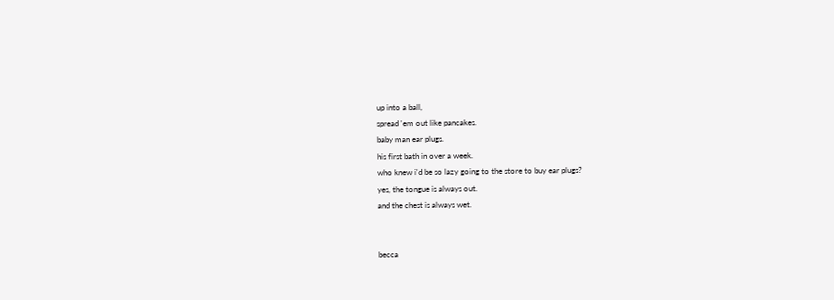up into a ball,
spread 'em out like pancakes.
baby man ear plugs.
his first bath in over a week.
who knew i'd be so lazy going to the store to buy ear plugs?
yes, the tongue is always out.
and the chest is always wet.


becca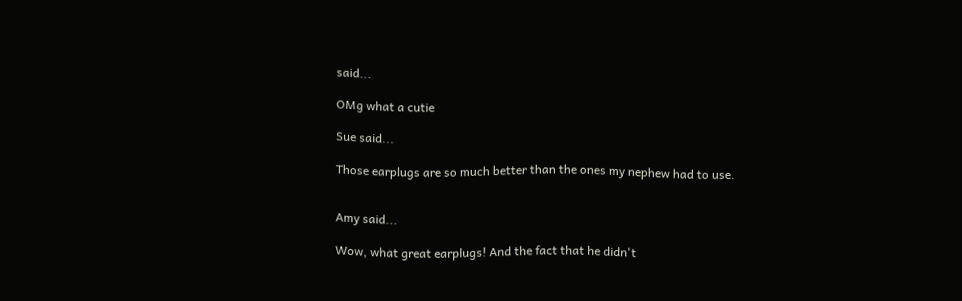said...

OMg what a cutie

Sue said...

Those earplugs are so much better than the ones my nephew had to use.


Amy said...

Wow, what great earplugs! And the fact that he didn't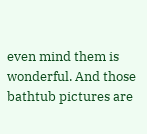even mind them is wonderful. And those bathtub pictures are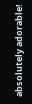absolutely adorable!